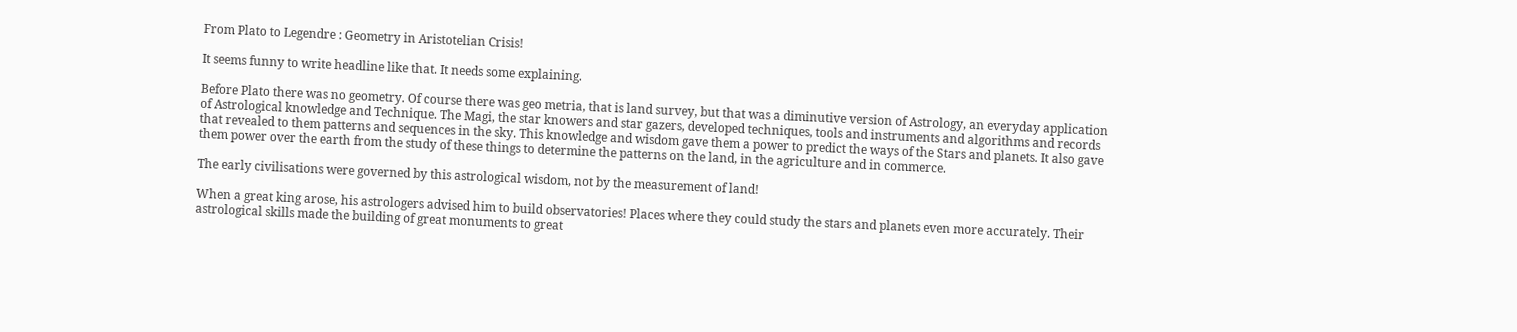From Plato to Legendre : Geometry in Aristotelian Crisis!

It seems funny to write headline like that. It needs some explaining.

Before Plato there was no geometry. Of course there was geo metria, that is land survey, but that was a diminutive version of Astrology, an everyday application of Astrological knowledge and Technique. The Magi, the star knowers and star gazers, developed techniques, tools and instruments and algorithms and records that revealed to them patterns and sequences in the sky. This knowledge and wisdom gave them a power to predict the ways of the Stars and planets. It also gave them power over the earth from the study of these things to determine the patterns on the land, in the agriculture and in commerce.

The early civilisations were governed by this astrological wisdom, not by the measurement of land!

When a great king arose, his astrologers advised him to build observatories! Places where they could study the stars and planets even more accurately. Their astrological skills made the building of great monuments to great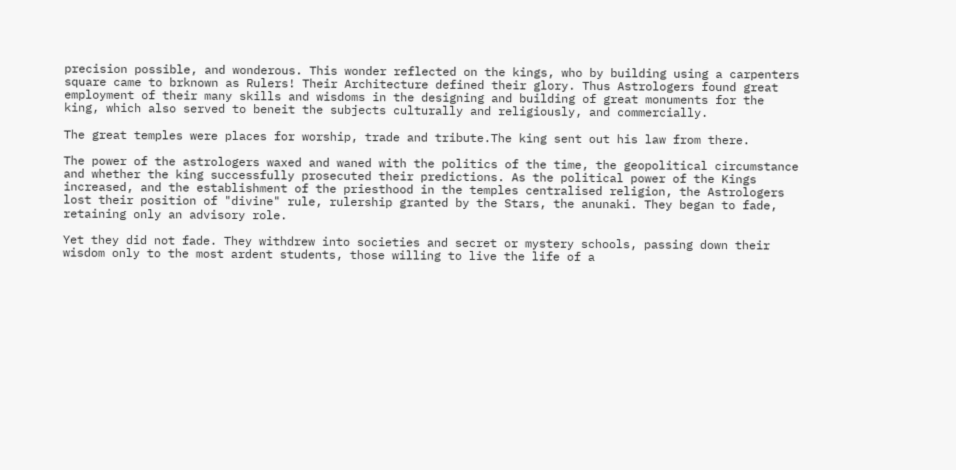precision possible, and wonderous. This wonder reflected on the kings, who by building using a carpenters square came to brknown as Rulers! Their Architecture defined their glory. Thus Astrologers found great employment of their many skills and wisdoms in the designing and building of great monuments for the king, which also served to beneit the subjects culturally and religiously, and commercially.

The great temples were places for worship, trade and tribute.The king sent out his law from there.

The power of the astrologers waxed and waned with the politics of the time, the geopolitical circumstance and whether the king successfully prosecuted their predictions. As the political power of the Kings increased, and the establishment of the priesthood in the temples centralised religion, the Astrologers lost their position of "divine" rule, rulership granted by the Stars, the anunaki. They began to fade, retaining only an advisory role.

Yet they did not fade. They withdrew into societies and secret or mystery schools, passing down their wisdom only to the most ardent students, those willing to live the life of a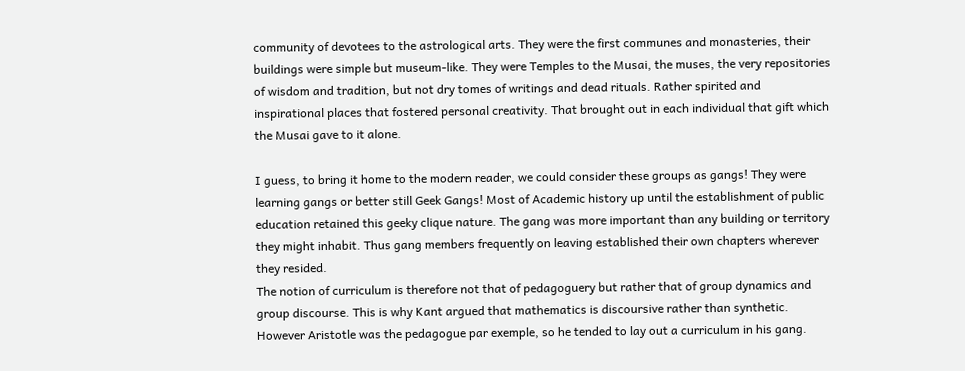community of devotees to the astrological arts. They were the first communes and monasteries, their buildings were simple but museum-like. They were Temples to the Musai, the muses, the very repositories of wisdom and tradition, but not dry tomes of writings and dead rituals. Rather spirited and inspirational places that fostered personal creativity. That brought out in each individual that gift which the Musai gave to it alone.

I guess, to bring it home to the modern reader, we could consider these groups as gangs! They were learning gangs or better still Geek Gangs! Most of Academic history up until the establishment of public education retained this geeky clique nature. The gang was more important than any building or territory they might inhabit. Thus gang members frequently on leaving established their own chapters wherever they resided.
The notion of curriculum is therefore not that of pedagoguery but rather that of group dynamics and group discourse. This is why Kant argued that mathematics is discoursive rather than synthetic. However Aristotle was the pedagogue par exemple, so he tended to lay out a curriculum in his gang.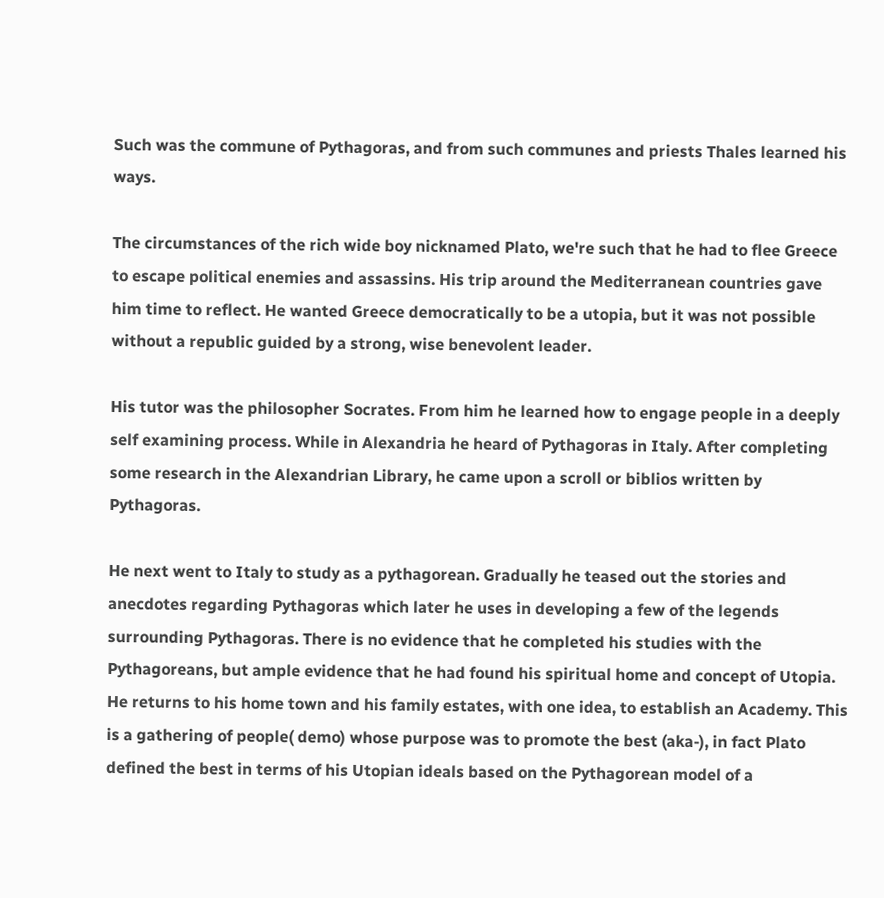Such was the commune of Pythagoras, and from such communes and priests Thales learned his ways.

The circumstances of the rich wide boy nicknamed Plato, we're such that he had to flee Greece to escape political enemies and assassins. His trip around the Mediterranean countries gave him time to reflect. He wanted Greece democratically to be a utopia, but it was not possible without a republic guided by a strong, wise benevolent leader.

His tutor was the philosopher Socrates. From him he learned how to engage people in a deeply self examining process. While in Alexandria he heard of Pythagoras in Italy. After completing some research in the Alexandrian Library, he came upon a scroll or biblios written by Pythagoras.

He next went to Italy to study as a pythagorean. Gradually he teased out the stories and anecdotes regarding Pythagoras which later he uses in developing a few of the legends surrounding Pythagoras. There is no evidence that he completed his studies with the Pythagoreans, but ample evidence that he had found his spiritual home and concept of Utopia. He returns to his home town and his family estates, with one idea, to establish an Academy. This is a gathering of people( demo) whose purpose was to promote the best (aka-), in fact Plato defined the best in terms of his Utopian ideals based on the Pythagorean model of a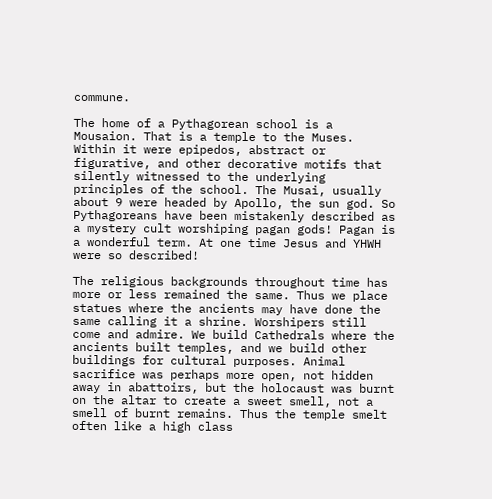commune.

The home of a Pythagorean school is a Mousaion. That is a temple to the Muses. Within it were epipedos, abstract or figurative, and other decorative motifs that silently witnessed to the underlying principles of the school. The Musai, usually about 9 were headed by Apollo, the sun god. So Pythagoreans have been mistakenly described as a mystery cult worshiping pagan gods! Pagan is a wonderful term. At one time Jesus and YHWH were so described!

The religious backgrounds throughout time has more or less remained the same. Thus we place statues where the ancients may have done the same calling it a shrine. Worshipers still come and admire. We build Cathedrals where the ancients built temples, and we build other buildings for cultural purposes. Animal sacrifice was perhaps more open, not hidden away in abattoirs, but the holocaust was burnt on the altar to create a sweet smell, not a smell of burnt remains. Thus the temple smelt often like a high class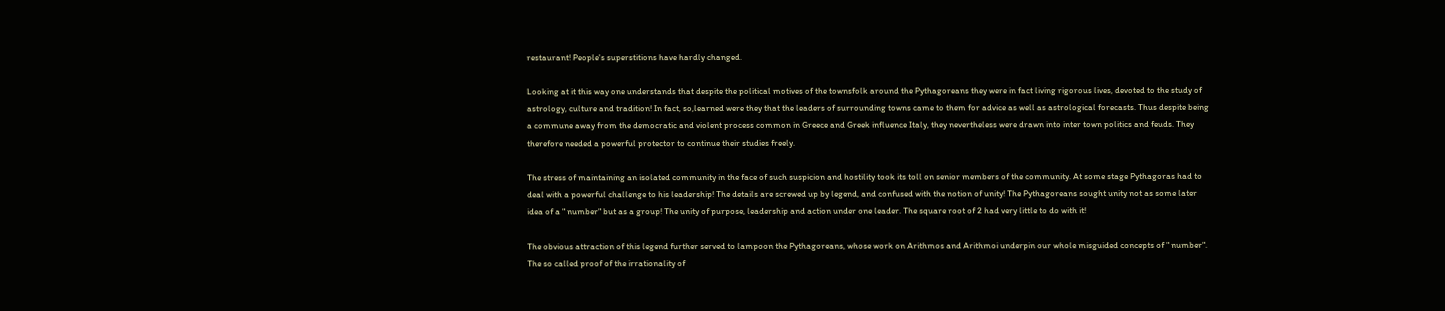restaurant! People's superstitions have hardly changed.

Looking at it this way one understands that despite the political motives of the townsfolk around the Pythagoreans they were in fact living rigorous lives, devoted to the study of astrology, culture and tradition! In fact, so,learned were they that the leaders of surrounding towns came to them for advice as well as astrological forecasts. Thus despite being a commune away from the democratic and violent process common in Greece and Greek influence Italy, they nevertheless were drawn into inter town politics and feuds. They therefore needed a powerful protector to continue their studies freely.

The stress of maintaining an isolated community in the face of such suspicion and hostility took its toll on senior members of the community. At some stage Pythagoras had to deal with a powerful challenge to his leadership! The details are screwed up by legend, and confused with the notion of unity! The Pythagoreans sought unity not as some later idea of a " number" but as a group! The unity of purpose, leadership and action under one leader. The square root of 2 had very little to do with it!

The obvious attraction of this legend further served to lampoon the Pythagoreans, whose work on Arithmos and Arithmoi underpin our whole misguided concepts of " number". The so called proof of the irrationality of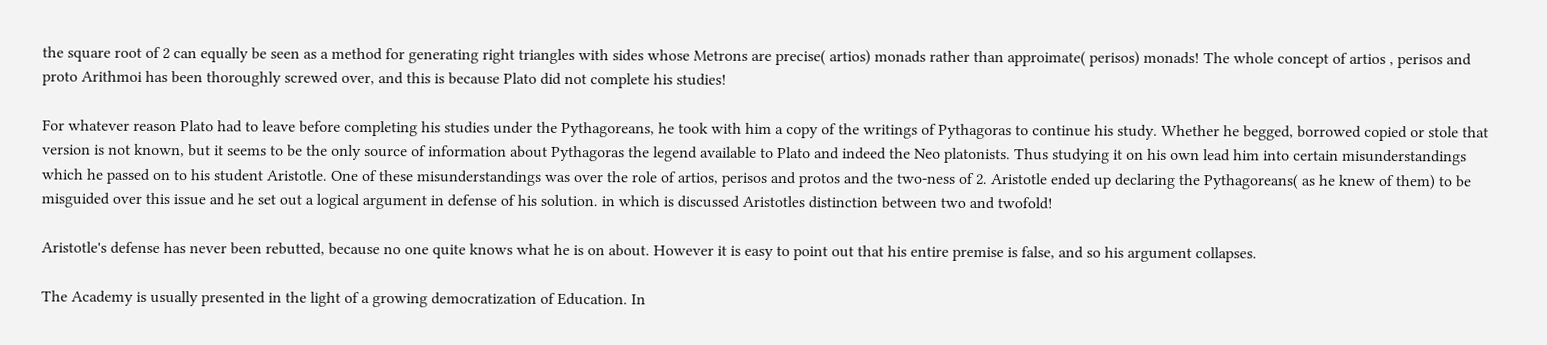the square root of 2 can equally be seen as a method for generating right triangles with sides whose Metrons are precise( artios) monads rather than approimate( perisos) monads! The whole concept of artios , perisos and proto Arithmoi has been thoroughly screwed over, and this is because Plato did not complete his studies!

For whatever reason Plato had to leave before completing his studies under the Pythagoreans, he took with him a copy of the writings of Pythagoras to continue his study. Whether he begged, borrowed copied or stole that version is not known, but it seems to be the only source of information about Pythagoras the legend available to Plato and indeed the Neo platonists. Thus studying it on his own lead him into certain misunderstandings which he passed on to his student Aristotle. One of these misunderstandings was over the role of artios, perisos and protos and the two-ness of 2. Aristotle ended up declaring the Pythagoreans( as he knew of them) to be misguided over this issue and he set out a logical argument in defense of his solution. in which is discussed Aristotles distinction between two and twofold!

Aristotle's defense has never been rebutted, because no one quite knows what he is on about. However it is easy to point out that his entire premise is false, and so his argument collapses.

The Academy is usually presented in the light of a growing democratization of Education. In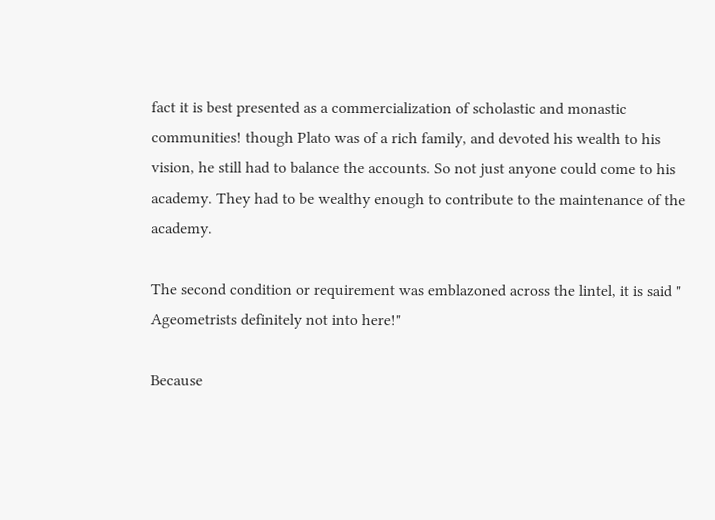fact it is best presented as a commercialization of scholastic and monastic communities! though Plato was of a rich family, and devoted his wealth to his vision, he still had to balance the accounts. So not just anyone could come to his academy. They had to be wealthy enough to contribute to the maintenance of the academy.

The second condition or requirement was emblazoned across the lintel, it is said " Ageometrists definitely not into here!"

Because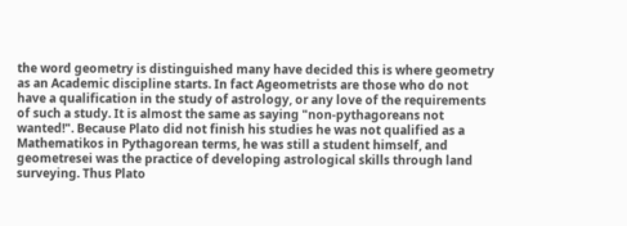the word geometry is distinguished many have decided this is where geometry as an Academic discipline starts. In fact Ageometrists are those who do not have a qualification in the study of astrology, or any love of the requirements of such a study. It is almost the same as saying "non-pythagoreans not wanted!". Because Plato did not finish his studies he was not qualified as a Mathematikos in Pythagorean terms, he was still a student himself, and geometresei was the practice of developing astrological skills through land surveying. Thus Plato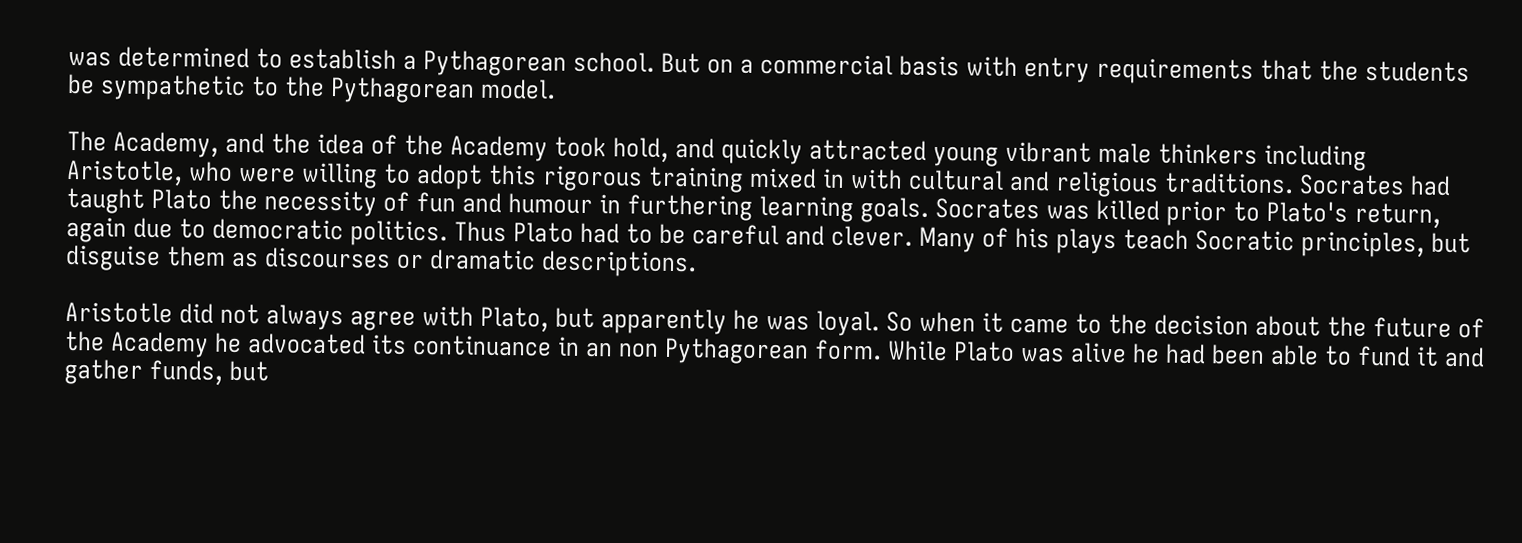was determined to establish a Pythagorean school. But on a commercial basis with entry requirements that the students be sympathetic to the Pythagorean model.

The Academy, and the idea of the Academy took hold, and quickly attracted young vibrant male thinkers including Aristotle, who were willing to adopt this rigorous training mixed in with cultural and religious traditions. Socrates had taught Plato the necessity of fun and humour in furthering learning goals. Socrates was killed prior to Plato's return, again due to democratic politics. Thus Plato had to be careful and clever. Many of his plays teach Socratic principles, but disguise them as discourses or dramatic descriptions.

Aristotle did not always agree with Plato, but apparently he was loyal. So when it came to the decision about the future of the Academy he advocated its continuance in an non Pythagorean form. While Plato was alive he had been able to fund it and gather funds, but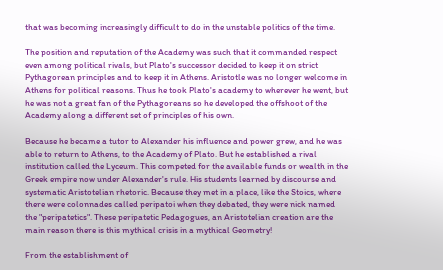that was becoming increasingly difficult to do in the unstable politics of the time.

The position and reputation of the Academy was such that it commanded respect even among political rivals, but Plato's successor decided to keep it on strict Pythagorean principles and to keep it in Athens. Aristotle was no longer welcome in Athens for political reasons. Thus he took Plato's academy to wherever he went, but he was not a great fan of the Pythagoreans so he developed the offshoot of the Academy along a different set of principles of his own.

Because he became a tutor to Alexander his influence and power grew, and he was able to return to Athens, to the Academy of Plato. But he established a rival institution called the Lyceum. This competed for the available funds or wealth in the Greek empire now under Alexander's rule. His students learned by discourse and systematic Aristotelian rhetoric. Because they met in a place, like the Stoics, where there were colonnades called peripatoi when they debated, they were nick named the "peripatetics". These peripatetic Pedagogues, an Aristotelian creation are the main reason there is this mythical crisis in a mythical Geometry!

From the establishment of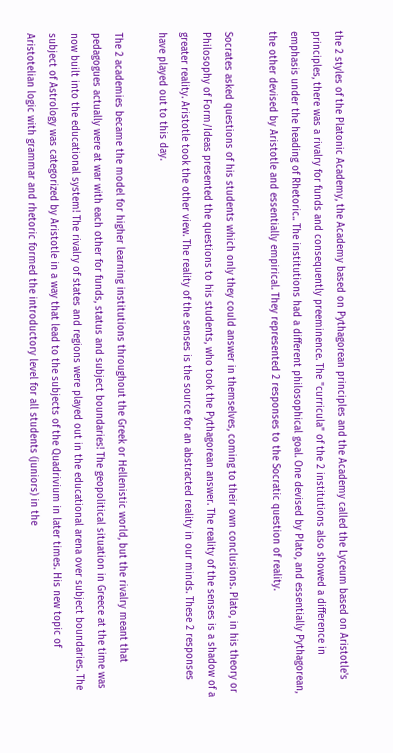the 2 styles of the Platonic Academy, the Academy based on Pythagorean principles and the Academy called the Lyceum based on Aristotle's principles, there was a rivalry for funds and consequently preeminence. The "curricula" of the 2 institutions also showed a difference in emphasis under the heading of Rhetoric.. The institutions had a different philosophical goal. One devised by Plato, and essentially Pythagorean, the other devised by Aristotle and essentially empirical. They represented 2 responses to the Socratic question of reality.

Socrates asked questions of his students which only they could answer in themselves, coming to their own conclusions. Plato, in his theory or Philosophy of Form/Ideas presented the questions to his students, who took the Pythagorean answer. The reality of the senses is a shadow of a greater reality. Aristotle took the other view. The reality of the senses is the source for an abstracted reality in our minds. These 2 responses have played out to this day.

The 2 academies became the model for higher learning institutions throughout the Greek or Hellenistic world, but the rivalry meant that pedagogues actually were at war with each other for funds, status and subject boundaries! The geopolitical situation in Greece at the time was now built into the educational system! The rivalry of states and regions were played out in the educational arena over subject boundaries. The subject of Astrology was categorized by Aristotle in a way that lead to the subjects of the Quadrivium in later times. His new topic of Aristotelian logic with grammar and rhetoric formed the introductory level for all students (juniors) in the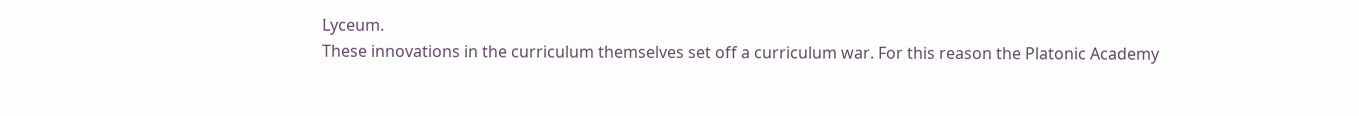Lyceum.
These innovations in the curriculum themselves set off a curriculum war. For this reason the Platonic Academy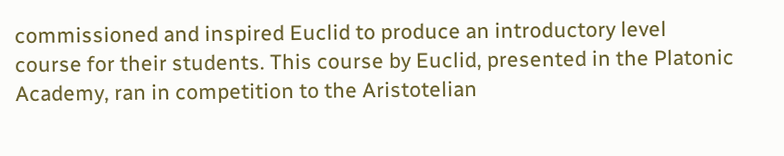commissioned and inspired Euclid to produce an introductory level course for their students. This course by Euclid, presented in the Platonic Academy, ran in competition to the Aristotelian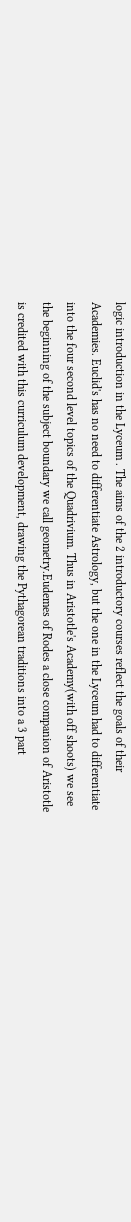logic introduction in the Lyceum . The aims of the 2 introductory courses reflect the goals of their Academies. Euclid's has no need to differentiate Astrology, but the one in the Lyceum had to differentiate into the four second level topics of the Quadrivium. Thus in Aristotle's Academy(with off shoots) we see the beginning of the subject boundary we call geometry.Eudemes of Rodes a close companion of Aristotle is credited with this curriculum development, drawing the Pythagorean traditions into a 3 part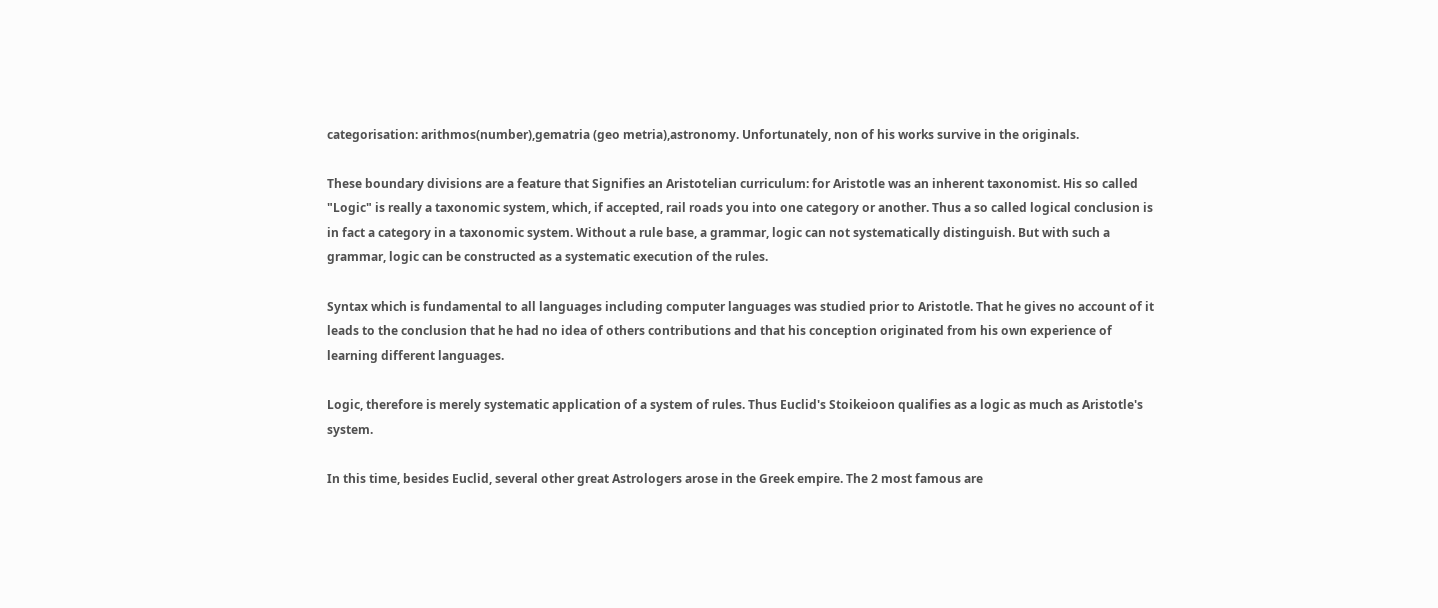categorisation: arithmos(number),gematria (geo metria),astronomy. Unfortunately, non of his works survive in the originals.

These boundary divisions are a feature that Signifies an Aristotelian curriculum: for Aristotle was an inherent taxonomist. His so called "Logic" is really a taxonomic system, which, if accepted, rail roads you into one category or another. Thus a so called logical conclusion is in fact a category in a taxonomic system. Without a rule base, a grammar, logic can not systematically distinguish. But with such a grammar, logic can be constructed as a systematic execution of the rules.

Syntax which is fundamental to all languages including computer languages was studied prior to Aristotle. That he gives no account of it leads to the conclusion that he had no idea of others contributions and that his conception originated from his own experience of learning different languages.

Logic, therefore is merely systematic application of a system of rules. Thus Euclid's Stoikeioon qualifies as a logic as much as Aristotle's system.

In this time, besides Euclid, several other great Astrologers arose in the Greek empire. The 2 most famous are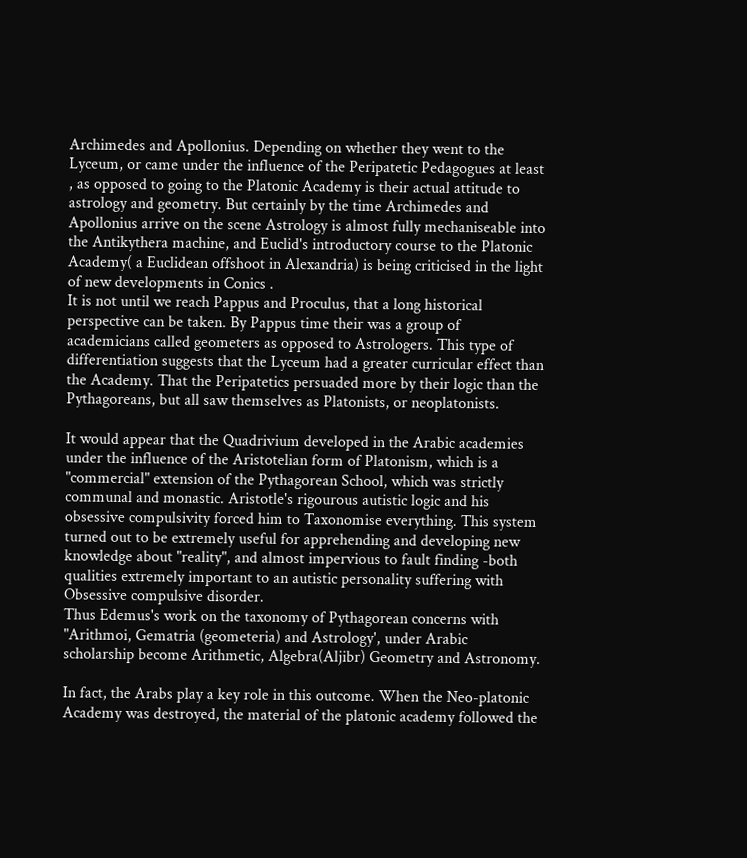Archimedes and Apollonius. Depending on whether they went to the Lyceum, or came under the influence of the Peripatetic Pedagogues at least , as opposed to going to the Platonic Academy is their actual attitude to astrology and geometry. But certainly by the time Archimedes and Apollonius arrive on the scene Astrology is almost fully mechaniseable into the Antikythera machine, and Euclid's introductory course to the Platonic Academy( a Euclidean offshoot in Alexandria) is being criticised in the light of new developments in Conics .
It is not until we reach Pappus and Proculus, that a long historical perspective can be taken. By Pappus time their was a group of academicians called geometers as opposed to Astrologers. This type of differentiation suggests that the Lyceum had a greater curricular effect than the Academy. That the Peripatetics persuaded more by their logic than the Pythagoreans, but all saw themselves as Platonists, or neoplatonists.

It would appear that the Quadrivium developed in the Arabic academies under the influence of the Aristotelian form of Platonism, which is a "commercial" extension of the Pythagorean School, which was strictly communal and monastic. Aristotle's rigourous autistic logic and his obsessive compulsivity forced him to Taxonomise everything. This system turned out to be extremely useful for apprehending and developing new knowledge about "reality", and almost impervious to fault finding -both qualities extremely important to an autistic personality suffering with Obsessive compulsive disorder.
Thus Edemus's work on the taxonomy of Pythagorean concerns with "Arithmoi, Gematria (geometeria) and Astrology', under Arabic scholarship become Arithmetic, Algebra(Aljibr) Geometry and Astronomy.

In fact, the Arabs play a key role in this outcome. When the Neo-platonic Academy was destroyed, the material of the platonic academy followed the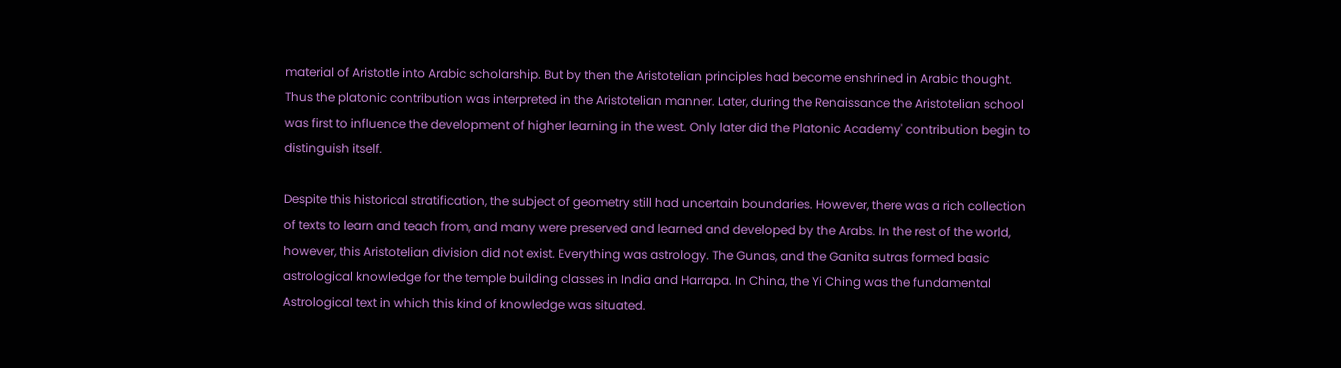material of Aristotle into Arabic scholarship. But by then the Aristotelian principles had become enshrined in Arabic thought. Thus the platonic contribution was interpreted in the Aristotelian manner. Later, during the Renaissance the Aristotelian school was first to influence the development of higher learning in the west. Only later did the Platonic Academy' contribution begin to distinguish itself.

Despite this historical stratification, the subject of geometry still had uncertain boundaries. However, there was a rich collection of texts to learn and teach from, and many were preserved and learned and developed by the Arabs. In the rest of the world, however, this Aristotelian division did not exist. Everything was astrology. The Gunas, and the Ganita sutras formed basic astrological knowledge for the temple building classes in India and Harrapa. In China, the Yi Ching was the fundamental Astrological text in which this kind of knowledge was situated.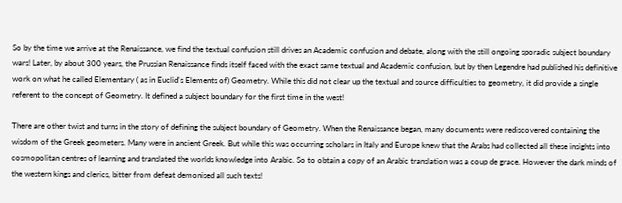So by the time we arrive at the Renaissance, we find the textual confusion still drives an Academic confusion and debate, along with the still ongoing sporadic subject boundary wars! Later, by about 300 years, the Prussian Renaissance finds itself faced with the exact same textual and Academic confusion, but by then Legendre had published his definitive work on what he called Elementary ( as in Euclid's Elements of) Geometry. While this did not clear up the textual and source difficulties to geometry, it did provide a single referent to the concept of Geometry. It defined a subject boundary for the first time in the west!

There are other twist and turns in the story of defining the subject boundary of Geometry. When the Renaissance began, many documents were rediscovered containing the wisdom of the Greek geometers. Many were in ancient Greek. But while this was occurring scholars in Italy and Europe knew that the Arabs had collected all these insights into cosmopolitan centres of learning and translated the worlds knowledge into Arabic. So to obtain a copy of an Arabic translation was a coup de grace. However the dark minds of the western kings and clerics, bitter from defeat demonised all such texts!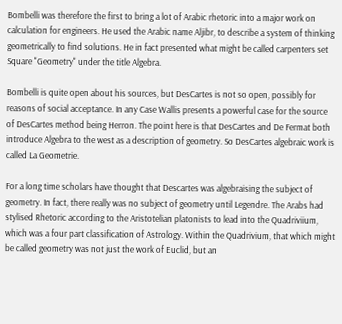Bombelli was therefore the first to bring a lot of Arabic rhetoric into a major work on calculation for engineers. He used the Arabic name Aljibr, to describe a system of thinking geometrically to find solutions. He in fact presented what might be called carpenters set Square "Geometry" under the title Algebra.

Bombelli is quite open about his sources, but DesCartes is not so open, possibly for reasons of social acceptance. In any Case Wallis presents a powerful case for the source of DesCartes method being Herron. The point here is that DesCartes and De Fermat both introduce Algebra to the west as a description of geometry. So DesCartes algebraic work is called La Geometrie.

For a long time scholars have thought that Descartes was algebraising the subject of geometry. In fact, there really was no subject of geometry until Legendre. The Arabs had stylised Rhetoric according to the Aristotelian platonists to lead into the Quadriviium, which was a four part classification of Astrology. Within the Quadrivium, that which might be called geometry was not just the work of Euclid, but an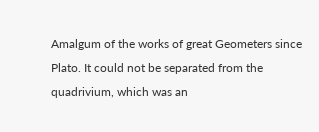Amalgum of the works of great Geometers since Plato. It could not be separated from the quadrivium, which was an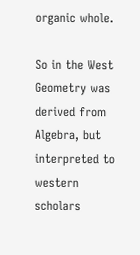organic whole.

So in the West Geometry was derived from Algebra, but interpreted to western scholars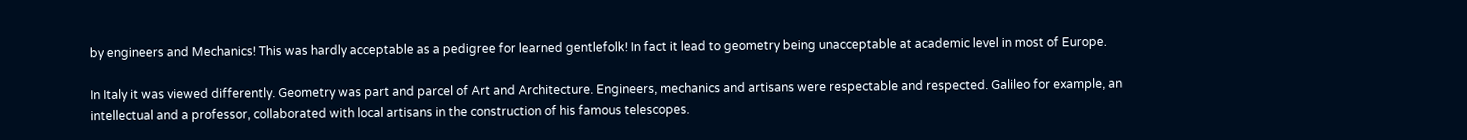by engineers and Mechanics! This was hardly acceptable as a pedigree for learned gentlefolk! In fact it lead to geometry being unacceptable at academic level in most of Europe.

In Italy it was viewed differently. Geometry was part and parcel of Art and Architecture. Engineers, mechanics and artisans were respectable and respected. Galileo for example, an intellectual and a professor, collaborated with local artisans in the construction of his famous telescopes.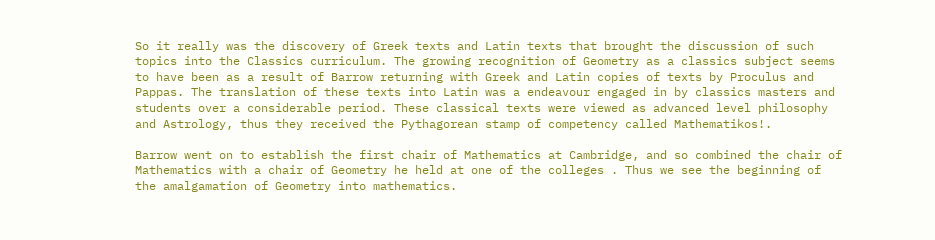So it really was the discovery of Greek texts and Latin texts that brought the discussion of such topics into the Classics curriculum. The growing recognition of Geometry as a classics subject seems to have been as a result of Barrow returning with Greek and Latin copies of texts by Proculus and Pappas. The translation of these texts into Latin was a endeavour engaged in by classics masters and students over a considerable period. These classical texts were viewed as advanced level philosophy and Astrology, thus they received the Pythagorean stamp of competency called Mathematikos!.

Barrow went on to establish the first chair of Mathematics at Cambridge, and so combined the chair of Mathematics with a chair of Geometry he held at one of the colleges . Thus we see the beginning of the amalgamation of Geometry into mathematics.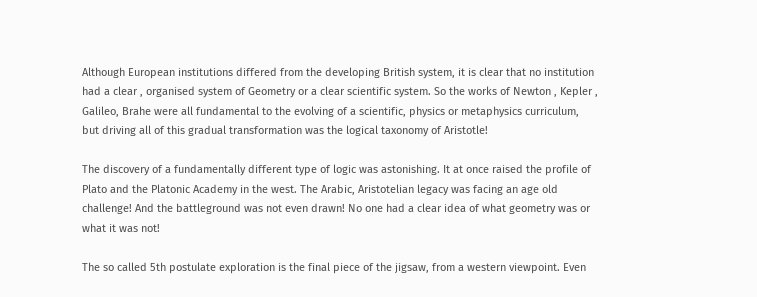Although European institutions differed from the developing British system, it is clear that no institution had a clear , organised system of Geometry or a clear scientific system. So the works of Newton , Kepler , Galileo, Brahe were all fundamental to the evolving of a scientific, physics or metaphysics curriculum, but driving all of this gradual transformation was the logical taxonomy of Aristotle!

The discovery of a fundamentally different type of logic was astonishing. It at once raised the profile of Plato and the Platonic Academy in the west. The Arabic, Aristotelian legacy was facing an age old challenge! And the battleground was not even drawn! No one had a clear idea of what geometry was or what it was not!

The so called 5th postulate exploration is the final piece of the jigsaw, from a western viewpoint. Even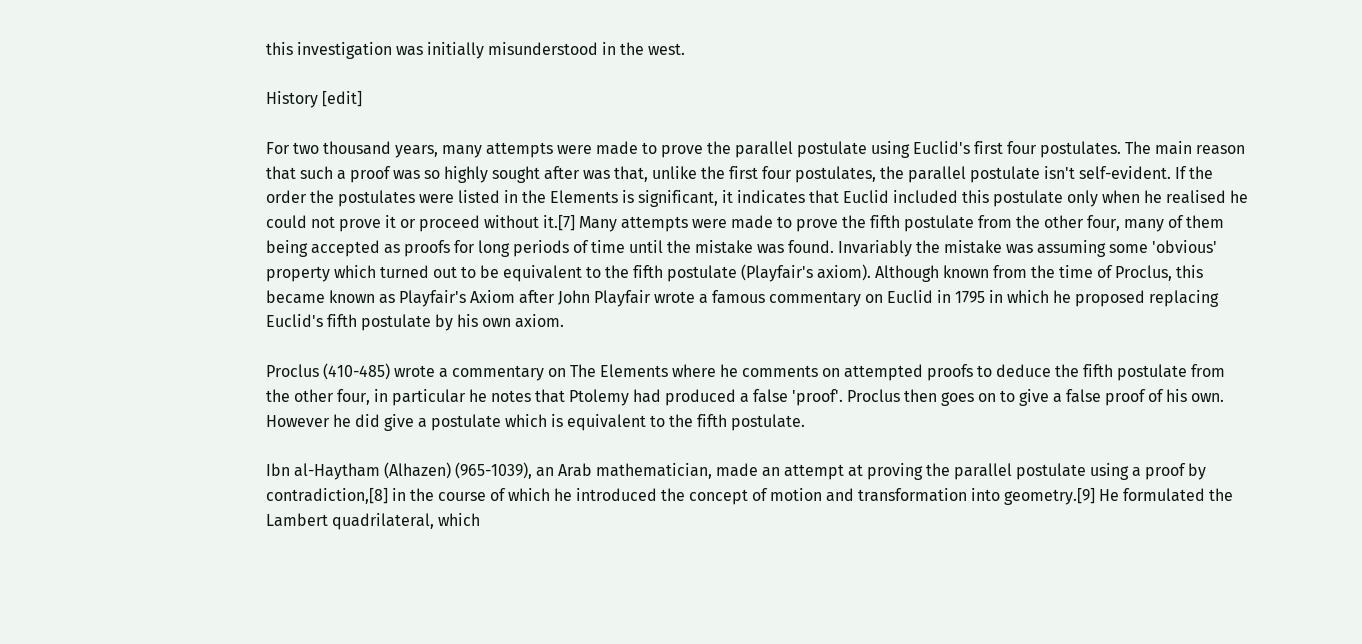this investigation was initially misunderstood in the west.

History [edit]

For two thousand years, many attempts were made to prove the parallel postulate using Euclid's first four postulates. The main reason that such a proof was so highly sought after was that, unlike the first four postulates, the parallel postulate isn't self-evident. If the order the postulates were listed in the Elements is significant, it indicates that Euclid included this postulate only when he realised he could not prove it or proceed without it.[7] Many attempts were made to prove the fifth postulate from the other four, many of them being accepted as proofs for long periods of time until the mistake was found. Invariably the mistake was assuming some 'obvious' property which turned out to be equivalent to the fifth postulate (Playfair's axiom). Although known from the time of Proclus, this became known as Playfair's Axiom after John Playfair wrote a famous commentary on Euclid in 1795 in which he proposed replacing Euclid's fifth postulate by his own axiom.

Proclus (410-485) wrote a commentary on The Elements where he comments on attempted proofs to deduce the fifth postulate from the other four, in particular he notes that Ptolemy had produced a false 'proof'. Proclus then goes on to give a false proof of his own. However he did give a postulate which is equivalent to the fifth postulate.

Ibn al-Haytham (Alhazen) (965-1039), an Arab mathematician, made an attempt at proving the parallel postulate using a proof by contradiction,[8] in the course of which he introduced the concept of motion and transformation into geometry.[9] He formulated the Lambert quadrilateral, which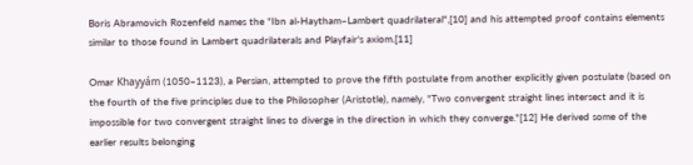Boris Abramovich Rozenfeld names the "Ibn al-Haytham–Lambert quadrilateral",[10] and his attempted proof contains elements similar to those found in Lambert quadrilaterals and Playfair's axiom.[11]

Omar Khayyám (1050–1123), a Persian, attempted to prove the fifth postulate from another explicitly given postulate (based on the fourth of the five principles due to the Philosopher (Aristotle), namely, "Two convergent straight lines intersect and it is impossible for two convergent straight lines to diverge in the direction in which they converge."[12] He derived some of the earlier results belonging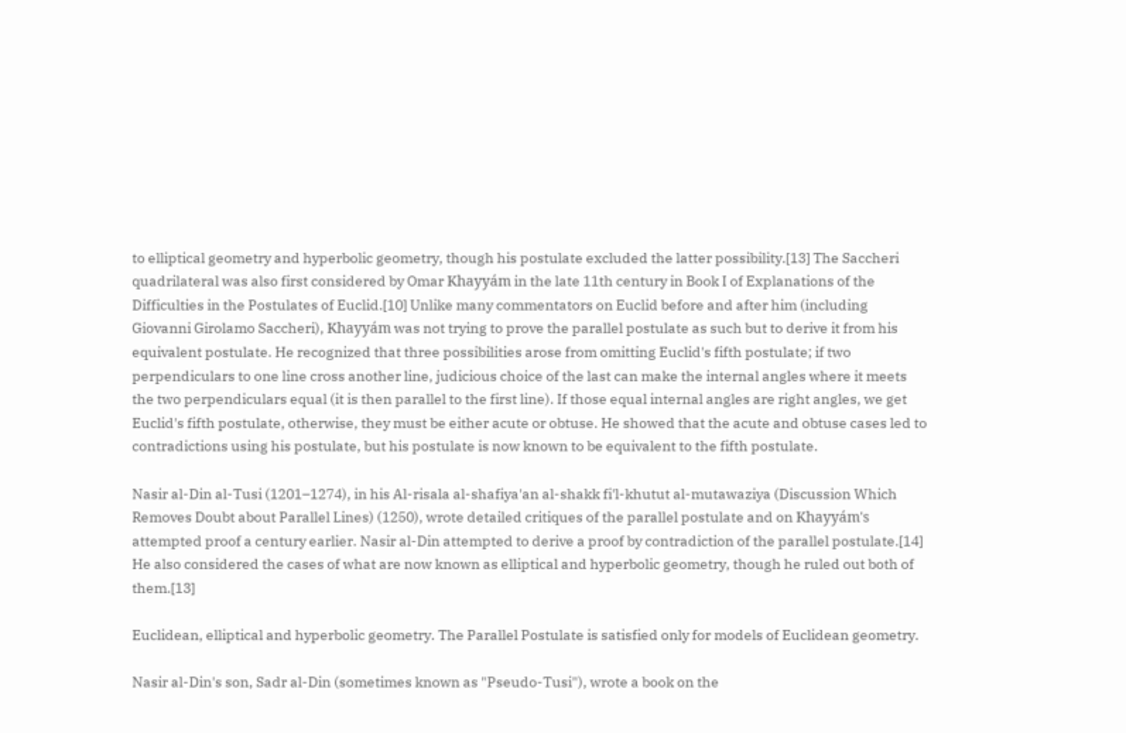to elliptical geometry and hyperbolic geometry, though his postulate excluded the latter possibility.[13] The Saccheri quadrilateral was also first considered by Omar Khayyám in the late 11th century in Book I of Explanations of the Difficulties in the Postulates of Euclid.[10] Unlike many commentators on Euclid before and after him (including Giovanni Girolamo Saccheri), Khayyám was not trying to prove the parallel postulate as such but to derive it from his equivalent postulate. He recognized that three possibilities arose from omitting Euclid's fifth postulate; if two perpendiculars to one line cross another line, judicious choice of the last can make the internal angles where it meets the two perpendiculars equal (it is then parallel to the first line). If those equal internal angles are right angles, we get Euclid's fifth postulate, otherwise, they must be either acute or obtuse. He showed that the acute and obtuse cases led to contradictions using his postulate, but his postulate is now known to be equivalent to the fifth postulate.

Nasir al-Din al-Tusi (1201–1274), in his Al-risala al-shafiya'an al-shakk fi'l-khutut al-mutawaziya (Discussion Which Removes Doubt about Parallel Lines) (1250), wrote detailed critiques of the parallel postulate and on Khayyám's attempted proof a century earlier. Nasir al-Din attempted to derive a proof by contradiction of the parallel postulate.[14] He also considered the cases of what are now known as elliptical and hyperbolic geometry, though he ruled out both of them.[13]

Euclidean, elliptical and hyperbolic geometry. The Parallel Postulate is satisfied only for models of Euclidean geometry.

Nasir al-Din's son, Sadr al-Din (sometimes known as "Pseudo-Tusi"), wrote a book on the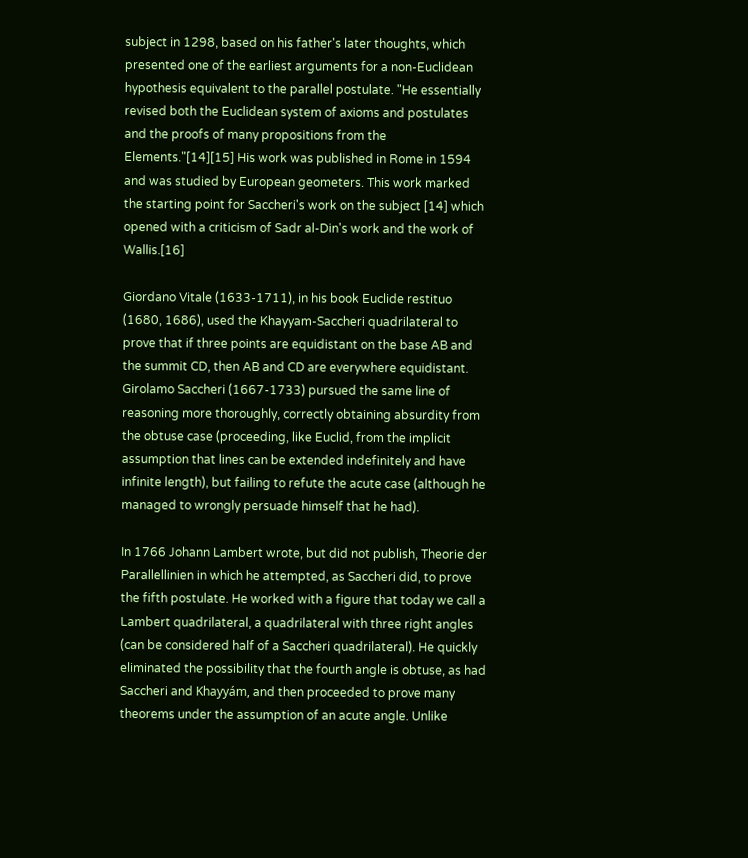subject in 1298, based on his father's later thoughts, which presented one of the earliest arguments for a non-Euclidean hypothesis equivalent to the parallel postulate. "He essentially revised both the Euclidean system of axioms and postulates and the proofs of many propositions from the Elements."[14][15] His work was published in Rome in 1594 and was studied by European geometers. This work marked the starting point for Saccheri's work on the subject [14] which opened with a criticism of Sadr al-Din's work and the work of Wallis.[16]

Giordano Vitale (1633-1711), in his book Euclide restituo (1680, 1686), used the Khayyam-Saccheri quadrilateral to prove that if three points are equidistant on the base AB and the summit CD, then AB and CD are everywhere equidistant. Girolamo Saccheri (1667-1733) pursued the same line of reasoning more thoroughly, correctly obtaining absurdity from the obtuse case (proceeding, like Euclid, from the implicit assumption that lines can be extended indefinitely and have infinite length), but failing to refute the acute case (although he managed to wrongly persuade himself that he had).

In 1766 Johann Lambert wrote, but did not publish, Theorie der Parallellinien in which he attempted, as Saccheri did, to prove the fifth postulate. He worked with a figure that today we call a Lambert quadrilateral, a quadrilateral with three right angles (can be considered half of a Saccheri quadrilateral). He quickly eliminated the possibility that the fourth angle is obtuse, as had Saccheri and Khayyám, and then proceeded to prove many theorems under the assumption of an acute angle. Unlike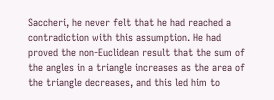Saccheri, he never felt that he had reached a contradiction with this assumption. He had proved the non-Euclidean result that the sum of the angles in a triangle increases as the area of the triangle decreases, and this led him to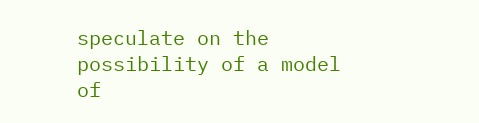speculate on the possibility of a model of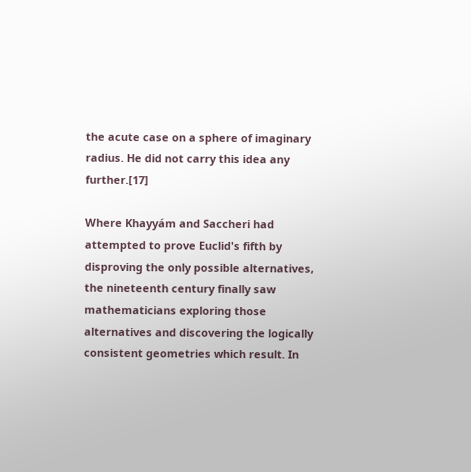the acute case on a sphere of imaginary radius. He did not carry this idea any further.[17]

Where Khayyám and Saccheri had attempted to prove Euclid's fifth by disproving the only possible alternatives, the nineteenth century finally saw mathematicians exploring those alternatives and discovering the logically consistent geometries which result. In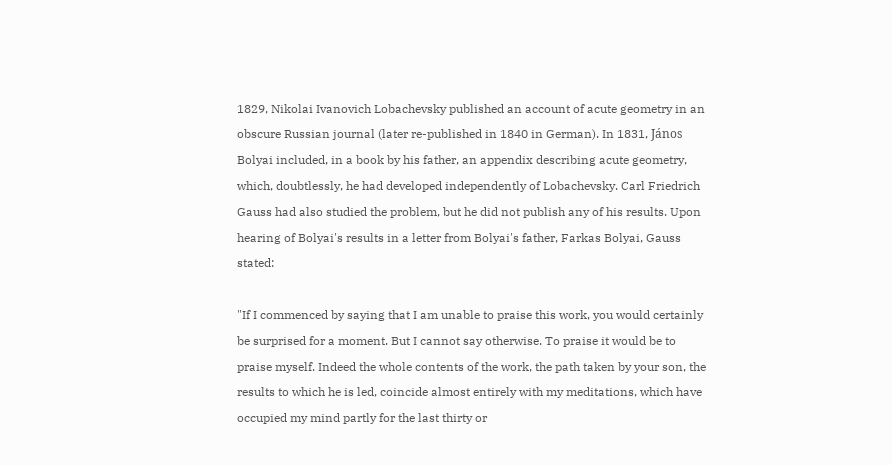1829, Nikolai Ivanovich Lobachevsky published an account of acute geometry in an obscure Russian journal (later re-published in 1840 in German). In 1831, János Bolyai included, in a book by his father, an appendix describing acute geometry, which, doubtlessly, he had developed independently of Lobachevsky. Carl Friedrich Gauss had also studied the problem, but he did not publish any of his results. Upon hearing of Bolyai's results in a letter from Bolyai's father, Farkas Bolyai, Gauss stated:

"If I commenced by saying that I am unable to praise this work, you would certainly be surprised for a moment. But I cannot say otherwise. To praise it would be to praise myself. Indeed the whole contents of the work, the path taken by your son, the results to which he is led, coincide almost entirely with my meditations, which have occupied my mind partly for the last thirty or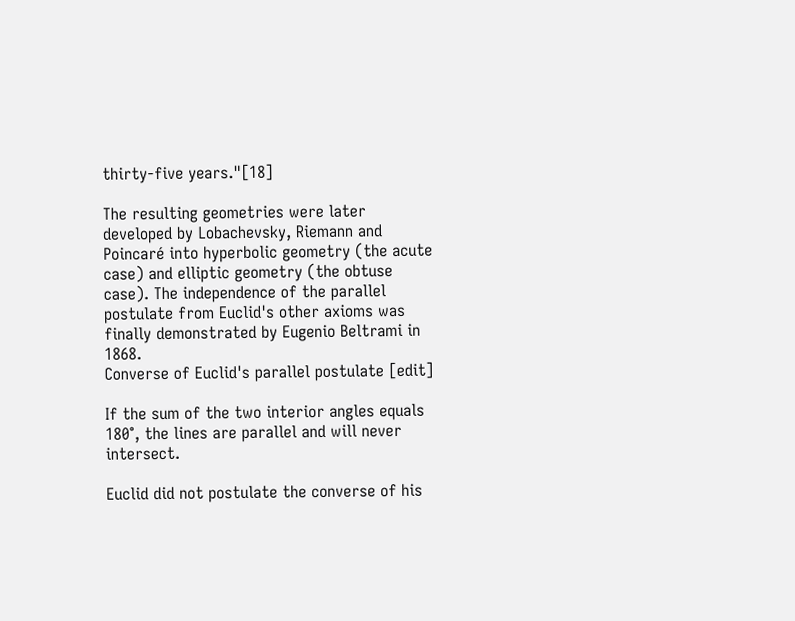thirty-five years."[18]

The resulting geometries were later developed by Lobachevsky, Riemann and Poincaré into hyperbolic geometry (the acute case) and elliptic geometry (the obtuse case). The independence of the parallel postulate from Euclid's other axioms was finally demonstrated by Eugenio Beltrami in 1868.
Converse of Euclid's parallel postulate [edit]

If the sum of the two interior angles equals 180°, the lines are parallel and will never intersect.

Euclid did not postulate the converse of his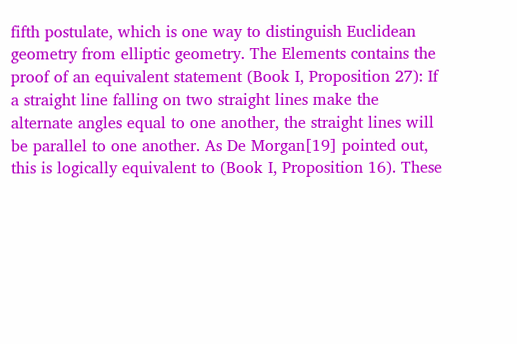fifth postulate, which is one way to distinguish Euclidean geometry from elliptic geometry. The Elements contains the proof of an equivalent statement (Book I, Proposition 27): If a straight line falling on two straight lines make the alternate angles equal to one another, the straight lines will be parallel to one another. As De Morgan[19] pointed out, this is logically equivalent to (Book I, Proposition 16). These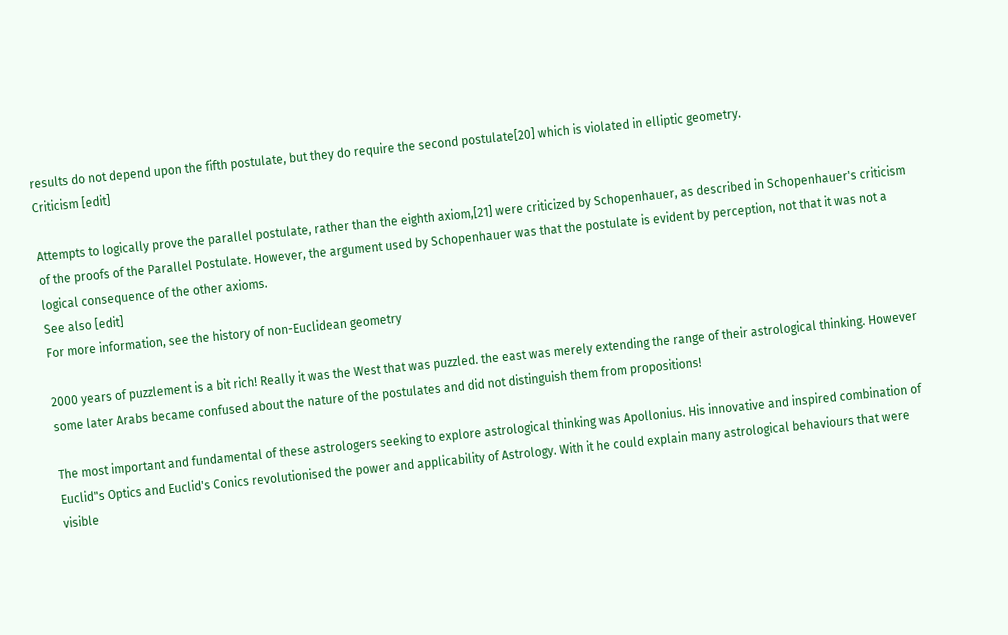results do not depend upon the fifth postulate, but they do require the second postulate[20] which is violated in elliptic geometry.
Criticism [edit]

Attempts to logically prove the parallel postulate, rather than the eighth axiom,[21] were criticized by Schopenhauer, as described in Schopenhauer's criticism of the proofs of the Parallel Postulate. However, the argument used by Schopenhauer was that the postulate is evident by perception, not that it was not a logical consequence of the other axioms.
See also [edit]
For more information, see the history of non-Euclidean geometry

2000 years of puzzlement is a bit rich! Really it was the West that was puzzled. the east was merely extending the range of their astrological thinking. However some later Arabs became confused about the nature of the postulates and did not distinguish them from propositions!

The most important and fundamental of these astrologers seeking to explore astrological thinking was Apollonius. His innovative and inspired combination of Euclid"s Optics and Euclid's Conics revolutionised the power and applicability of Astrology. With it he could explain many astrological behaviours that were visible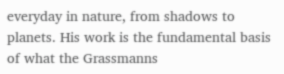everyday in nature, from shadows to planets. His work is the fundamental basis of what the Grassmanns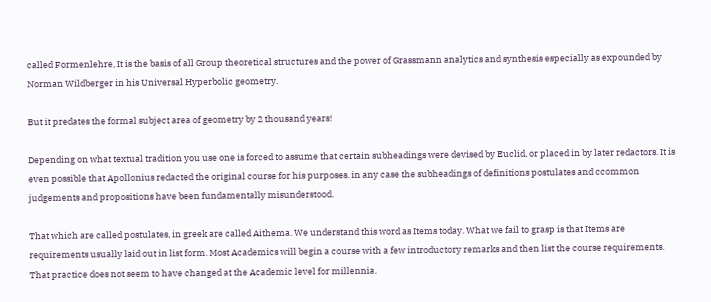called Formenlehre, It is the basis of all Group theoretical structures and the power of Grassmann analytics and synthesis especially as expounded by Norman Wildberger in his Universal Hyperbolic geometry.

But it predates the formal subject area of geometry by 2 thousand years!

Depending on what textual tradition you use one is forced to assume that certain subheadings were devised by Euclid, or placed in by later redactors. It is even possible that Apollonius redacted the original course for his purposes. in any case the subheadings of definitions postulates and ccommon judgements and propositions have been fundamentally misunderstood.

That which are called postulates, in greek are called Aithema. We understand this word as Items today. What we fail to grasp is that Items are requirements usually laid out in list form. Most Academics will begin a course with a few introductory remarks and then list the course requirements. That practice does not seem to have changed at the Academic level for millennia.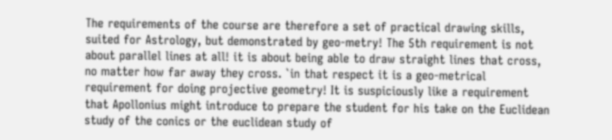The requirements of the course are therefore a set of practical drawing skills, suited for Astrology, but demonstrated by geo-metry! The 5th requirement is not about parallel lines at all! it is about being able to draw straight lines that cross, no matter how far away they cross. `in that respect it is a geo-metrical requirement for doing projective geometry! It is suspiciously like a requirement that Apollonius might introduce to prepare the student for his take on the Euclidean study of the conics or the euclidean study of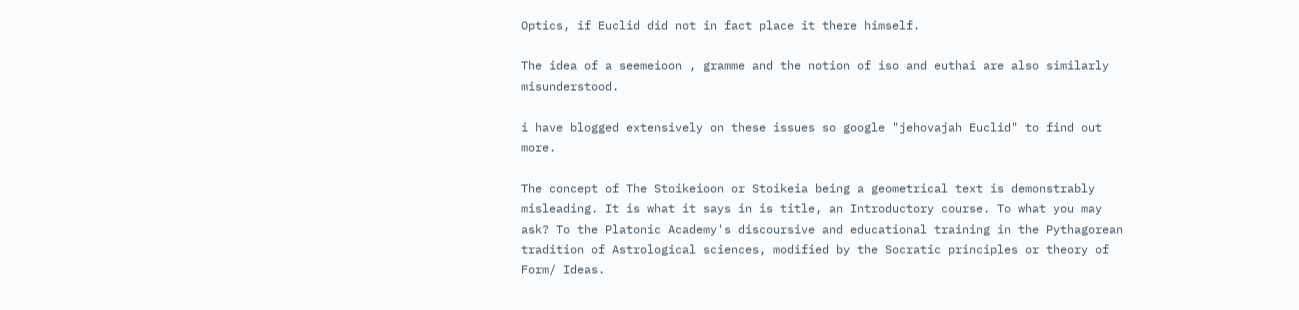Optics, if Euclid did not in fact place it there himself.

The idea of a seemeioon , gramme and the notion of iso and euthai are also similarly misunderstood.

i have blogged extensively on these issues so google "jehovajah Euclid" to find out more.

The concept of The Stoikeioon or Stoikeia being a geometrical text is demonstrably misleading. It is what it says in is title, an Introductory course. To what you may ask? To the Platonic Academy's discoursive and educational training in the Pythagorean tradition of Astrological sciences, modified by the Socratic principles or theory of Form/ Ideas.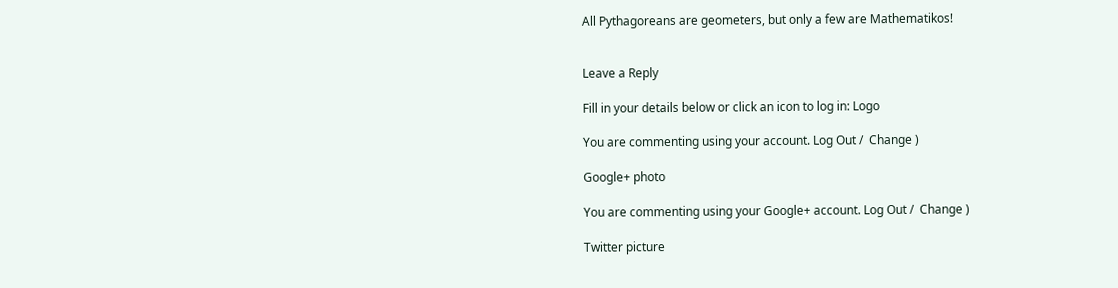All Pythagoreans are geometers, but only a few are Mathematikos!


Leave a Reply

Fill in your details below or click an icon to log in: Logo

You are commenting using your account. Log Out /  Change )

Google+ photo

You are commenting using your Google+ account. Log Out /  Change )

Twitter picture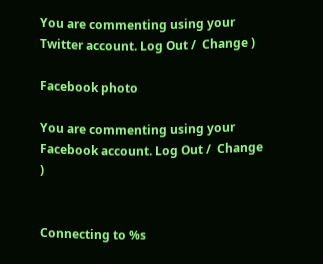You are commenting using your Twitter account. Log Out /  Change )

Facebook photo

You are commenting using your Facebook account. Log Out /  Change )


Connecting to %s